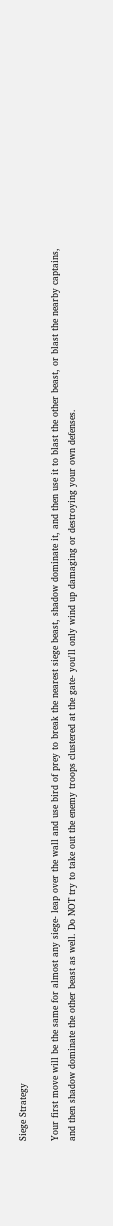Siege Strategy

Your first move will be the same for almost any siege- leap over the wall and use bird of prey to break the nearest siege beast, shadow dominate it, and then use it to blast the other beast, or blast the nearby captains, and then shadow dominate the other beast as well. Do NOT try to take out the enemy troops clustered at the gate- you'll only wind up damaging or destroying your own defenses.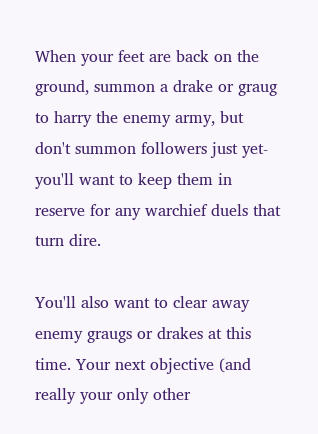When your feet are back on the ground, summon a drake or graug to harry the enemy army, but don't summon followers just yet- you'll want to keep them in reserve for any warchief duels that turn dire.

You'll also want to clear away enemy graugs or drakes at this time. Your next objective (and really your only other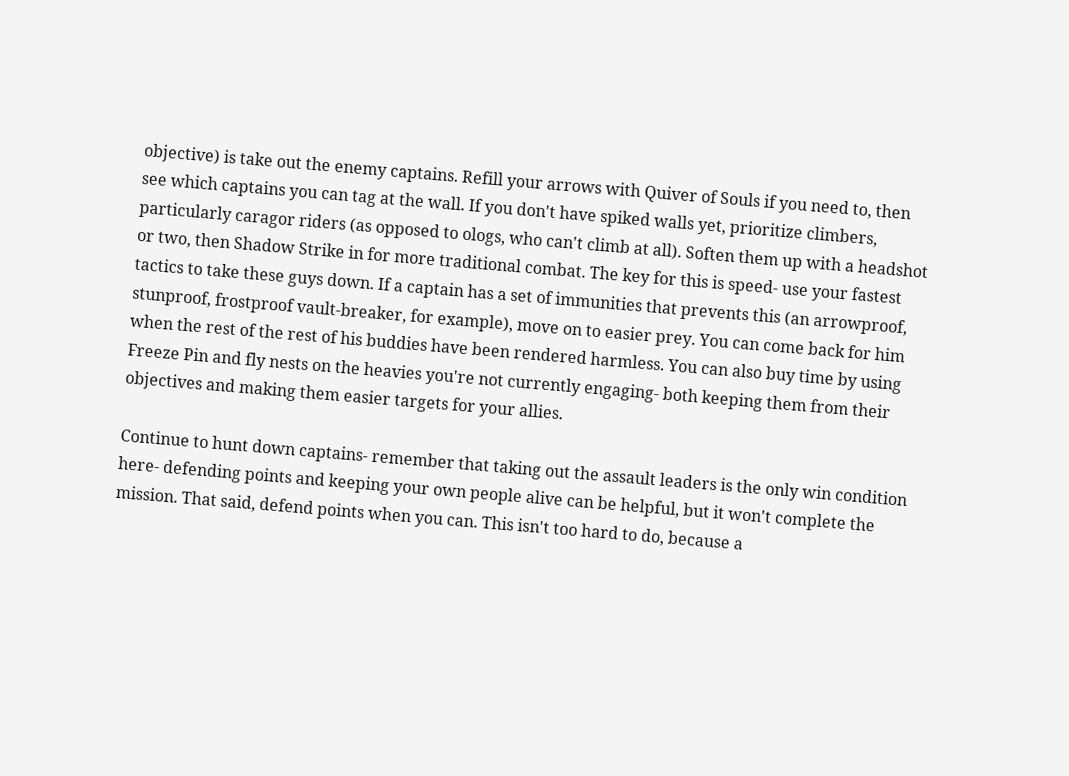objective) is take out the enemy captains. Refill your arrows with Quiver of Souls if you need to, then see which captains you can tag at the wall. If you don't have spiked walls yet, prioritize climbers, particularly caragor riders (as opposed to ologs, who can't climb at all). Soften them up with a headshot or two, then Shadow Strike in for more traditional combat. The key for this is speed- use your fastest tactics to take these guys down. If a captain has a set of immunities that prevents this (an arrowproof, stunproof, frostproof vault-breaker, for example), move on to easier prey. You can come back for him when the rest of the rest of his buddies have been rendered harmless. You can also buy time by using Freeze Pin and fly nests on the heavies you're not currently engaging- both keeping them from their objectives and making them easier targets for your allies.

Continue to hunt down captains- remember that taking out the assault leaders is the only win condition here- defending points and keeping your own people alive can be helpful, but it won't complete the mission. That said, defend points when you can. This isn't too hard to do, because a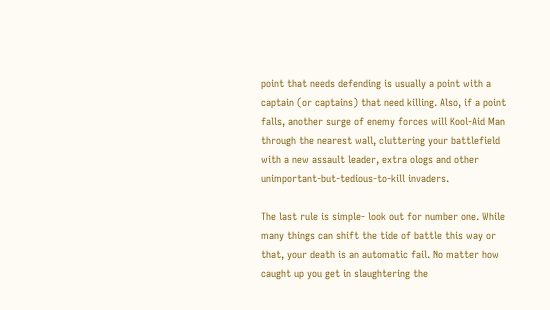point that needs defending is usually a point with a captain (or captains) that need killing. Also, if a point falls, another surge of enemy forces will Kool-Aid Man through the nearest wall, cluttering your battlefield with a new assault leader, extra ologs and other unimportant-but-tedious-to-kill invaders.

The last rule is simple- look out for number one. While many things can shift the tide of battle this way or that, your death is an automatic fail. No matter how caught up you get in slaughtering the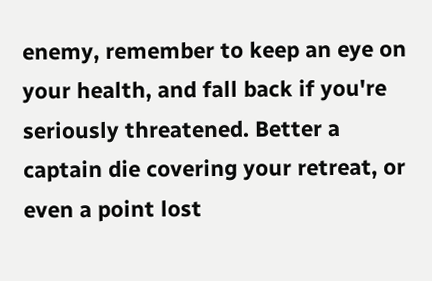enemy, remember to keep an eye on your health, and fall back if you're seriously threatened. Better a captain die covering your retreat, or even a point lost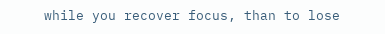while you recover focus, than to lose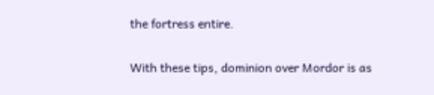the fortress entire.

With these tips, dominion over Mordor is as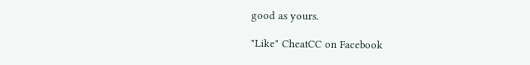good as yours.

"Like" CheatCC on Facebook